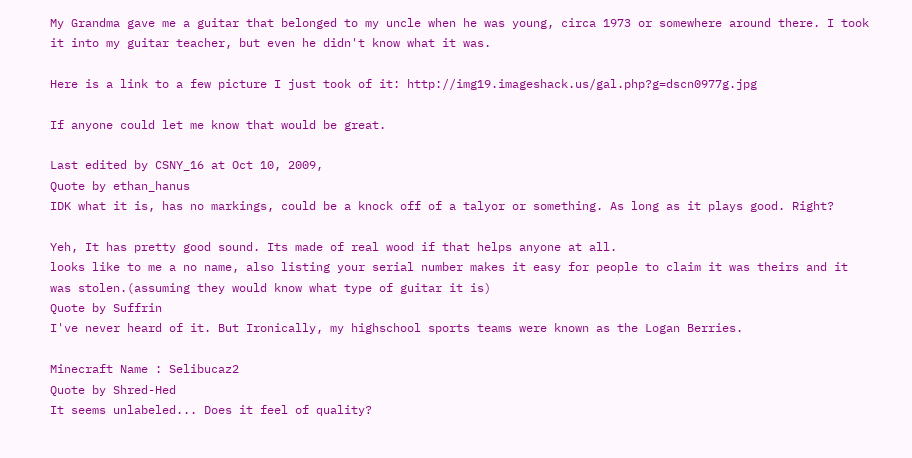My Grandma gave me a guitar that belonged to my uncle when he was young, circa 1973 or somewhere around there. I took it into my guitar teacher, but even he didn't know what it was.

Here is a link to a few picture I just took of it: http://img19.imageshack.us/gal.php?g=dscn0977g.jpg

If anyone could let me know that would be great.

Last edited by CSNY_16 at Oct 10, 2009,
Quote by ethan_hanus
IDK what it is, has no markings, could be a knock off of a talyor or something. As long as it plays good. Right?

Yeh, It has pretty good sound. Its made of real wood if that helps anyone at all.
looks like to me a no name, also listing your serial number makes it easy for people to claim it was theirs and it was stolen.(assuming they would know what type of guitar it is)
Quote by Suffrin
I've never heard of it. But Ironically, my highschool sports teams were known as the Logan Berries.

Minecraft Name : Selibucaz2
Quote by Shred-Hed
It seems unlabeled... Does it feel of quality?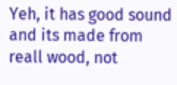Yeh, it has good sound and its made from reall wood, not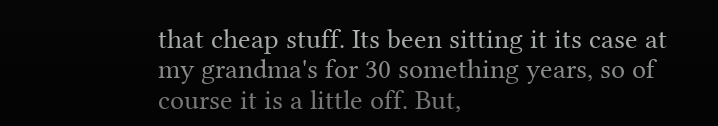that cheap stuff. Its been sitting it its case at my grandma's for 30 something years, so of course it is a little off. But,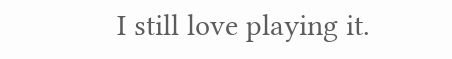I still love playing it.